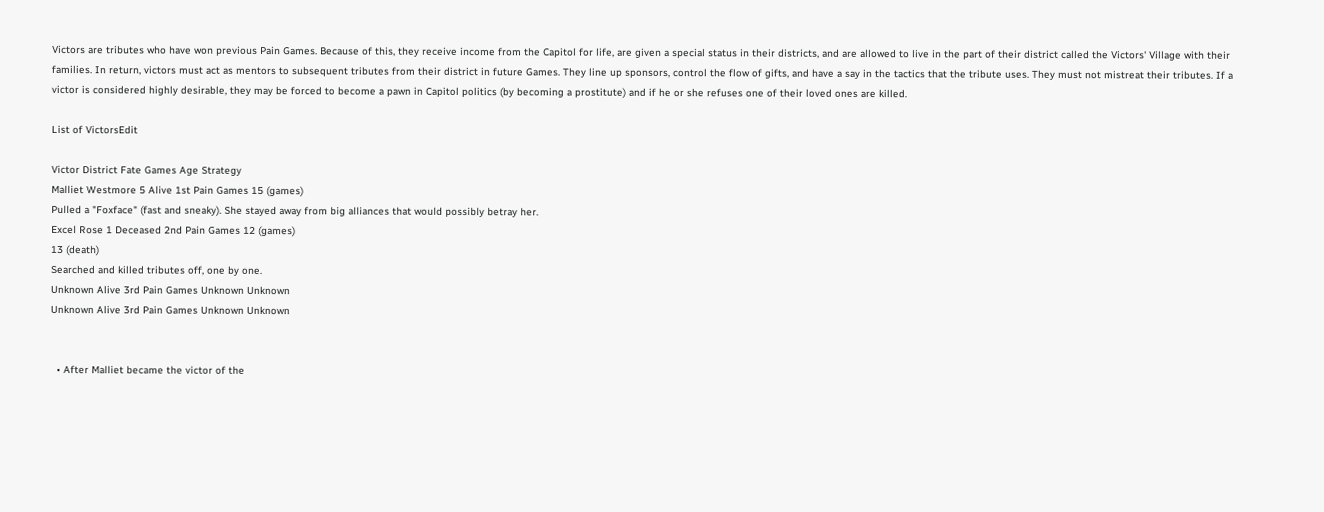Victors are tributes who have won previous Pain Games. Because of this, they receive income from the Capitol for life, are given a special status in their districts, and are allowed to live in the part of their district called the Victors' Village with their families. In return, victors must act as mentors to subsequent tributes from their district in future Games. They line up sponsors, control the flow of gifts, and have a say in the tactics that the tribute uses. They must not mistreat their tributes. If a victor is considered highly desirable, they may be forced to become a pawn in Capitol politics (by becoming a prostitute) and if he or she refuses one of their loved ones are killed.

List of VictorsEdit

Victor District Fate Games Age Strategy
Malliet Westmore 5 Alive 1st Pain Games 15 (games)
Pulled a "Foxface" (fast and sneaky). She stayed away from big alliances that would possibly betray her.
Excel Rose 1 Deceased 2nd Pain Games 12 (games)
13 (death)
Searched and killed tributes off, one by one.
Unknown Alive 3rd Pain Games Unknown Unknown
Unknown Alive 3rd Pain Games Unknown Unknown


  • After Malliet became the victor of the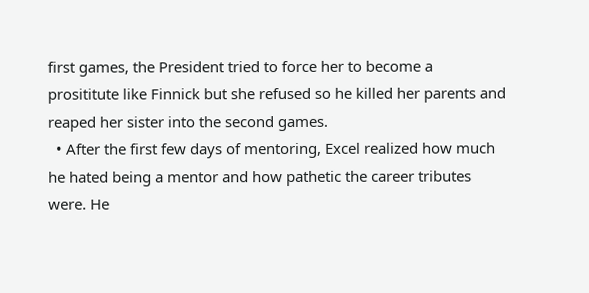first games, the President tried to force her to become a prosititute like Finnick but she refused so he killed her parents and reaped her sister into the second games.
  • After the first few days of mentoring, Excel realized how much he hated being a mentor and how pathetic the career tributes were. He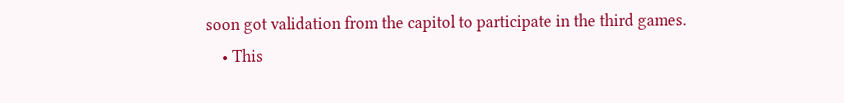soon got validation from the capitol to participate in the third games.
    • This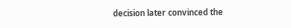decision later convinced the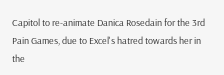Capitol to re-animate Danica Rosedain for the 3rd Pain Games, due to Excel's hatred towards her in the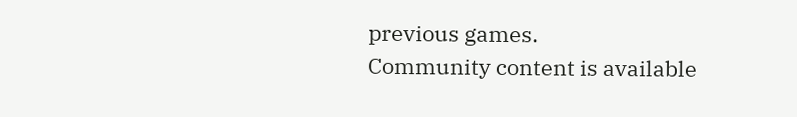previous games.
Community content is available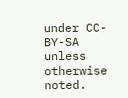under CC-BY-SA unless otherwise noted.